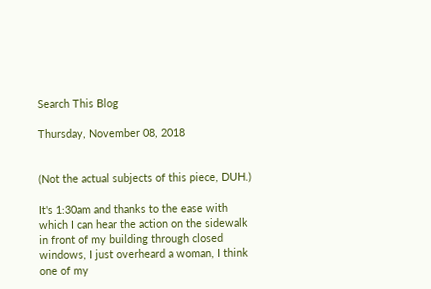Search This Blog

Thursday, November 08, 2018


(Not the actual subjects of this piece, DUH.)

It's 1:30am and thanks to the ease with which I can hear the action on the sidewalk in front of my building through closed windows, I just overheard a woman, I think one of my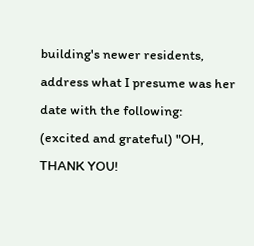building's newer residents, address what I presume was her date with the following:
(excited and grateful) "OH, THANK YOU!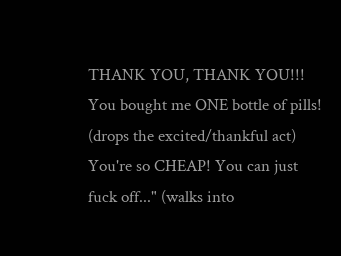THANK YOU, THANK YOU!!! You bought me ONE bottle of pills! (drops the excited/thankful act) You're so CHEAP! You can just fuck off..." (walks into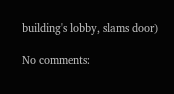building's lobby, slams door)

No comments: